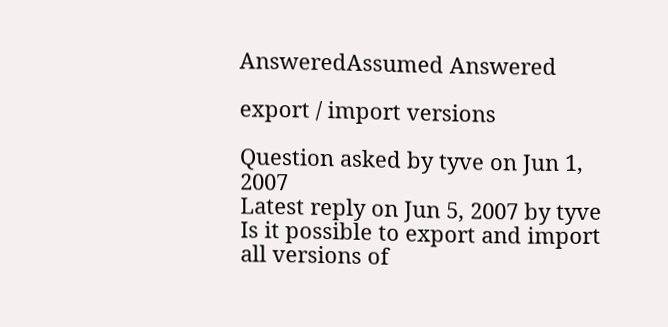AnsweredAssumed Answered

export / import versions

Question asked by tyve on Jun 1, 2007
Latest reply on Jun 5, 2007 by tyve
Is it possible to export and import all versions of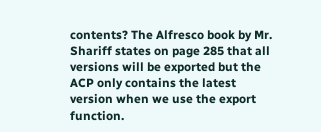contents? The Alfresco book by Mr. Shariff states on page 285 that all versions will be exported but the ACP only contains the latest version when we use the export function.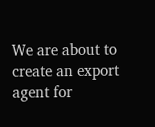We are about to create an export agent for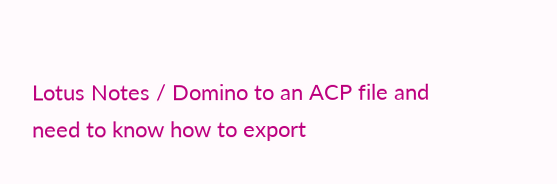Lotus Notes / Domino to an ACP file and need to know how to export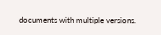documents with multiple versions.